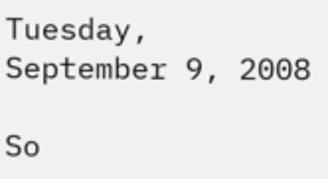Tuesday, September 9, 2008

So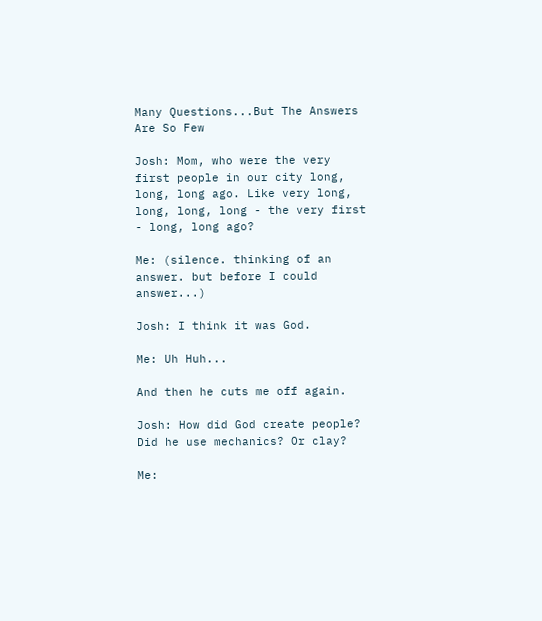Many Questions...But The Answers Are So Few

Josh: Mom, who were the very first people in our city long, long, long ago. Like very long, long, long, long - the very first - long, long ago?

Me: (silence. thinking of an answer. but before I could answer...)

Josh: I think it was God.

Me: Uh Huh...

And then he cuts me off again.

Josh: How did God create people? Did he use mechanics? Or clay?

Me: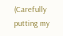(Carefully putting my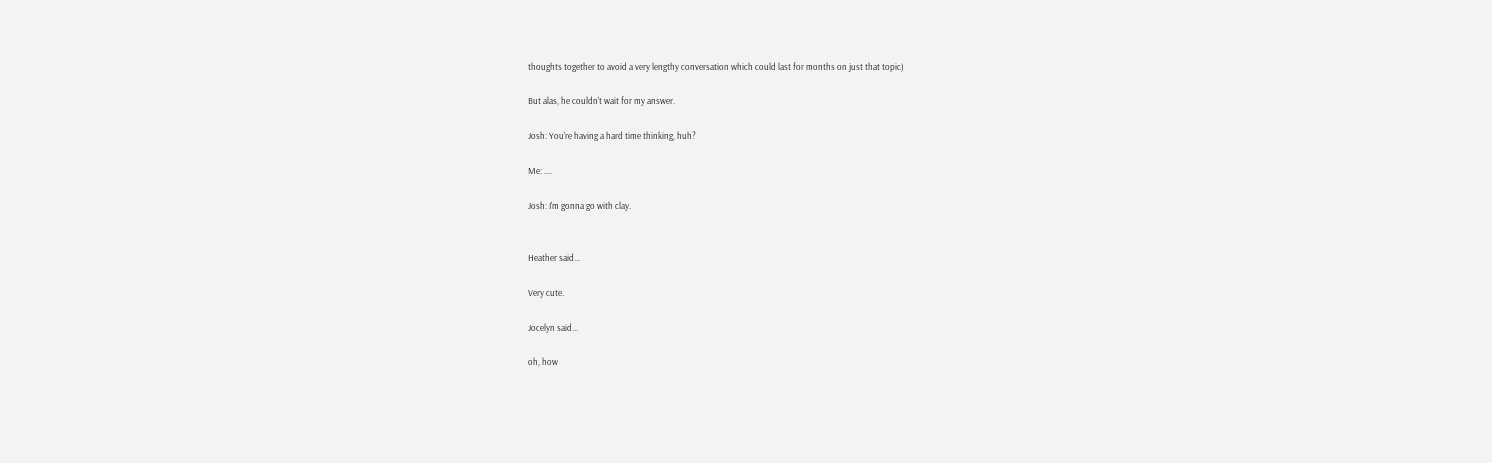thoughts together to avoid a very lengthy conversation which could last for months on just that topic)

But alas, he couldn't wait for my answer.

Josh: You're having a hard time thinking, huh?

Me: ....

Josh: I'm gonna go with clay.


Heather said...

Very cute.

Jocelyn said...

oh, how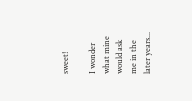sweet!

I wonder what mine would ask me in the later years...